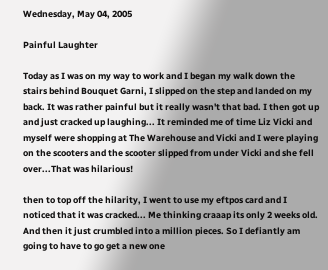Wednesday, May 04, 2005

Painful Laughter

Today as I was on my way to work and I began my walk down the stairs behind Bouquet Garni, I slipped on the step and landed on my back. It was rather painful but it really wasn't that bad. I then got up and just cracked up laughing... It reminded me of time Liz Vicki and myself were shopping at The Warehouse and Vicki and I were playing on the scooters and the scooter slipped from under Vicki and she fell over...That was hilarious!

then to top off the hilarity, I went to use my eftpos card and I noticed that it was cracked... Me thinking craaap its only 2 weeks old. And then it just crumbled into a million pieces. So I defiantly am going to have to go get a new one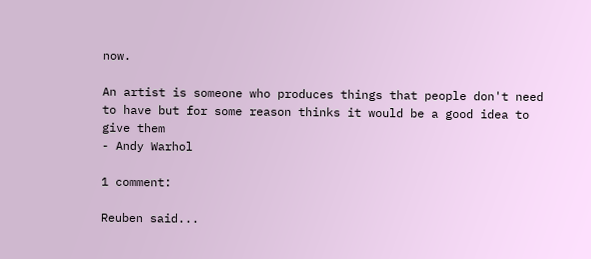now.

An artist is someone who produces things that people don't need to have but for some reason thinks it would be a good idea to give them
- Andy Warhol

1 comment:

Reuben said...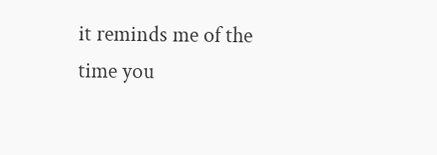it reminds me of the time you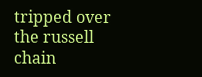tripped over the russell chain